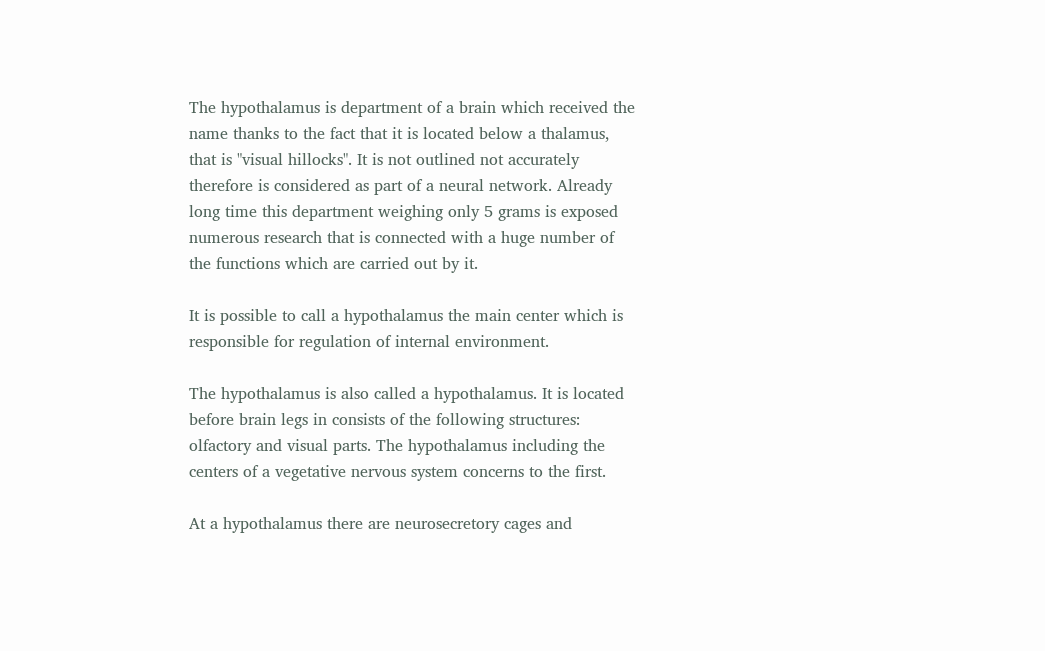The hypothalamus is department of a brain which received the name thanks to the fact that it is located below a thalamus, that is "visual hillocks". It is not outlined not accurately therefore is considered as part of a neural network. Already long time this department weighing only 5 grams is exposed numerous research that is connected with a huge number of the functions which are carried out by it.

It is possible to call a hypothalamus the main center which is responsible for regulation of internal environment.

The hypothalamus is also called a hypothalamus. It is located before brain legs in consists of the following structures: olfactory and visual parts. The hypothalamus including the centers of a vegetative nervous system concerns to the first.

At a hypothalamus there are neurosecretory cages and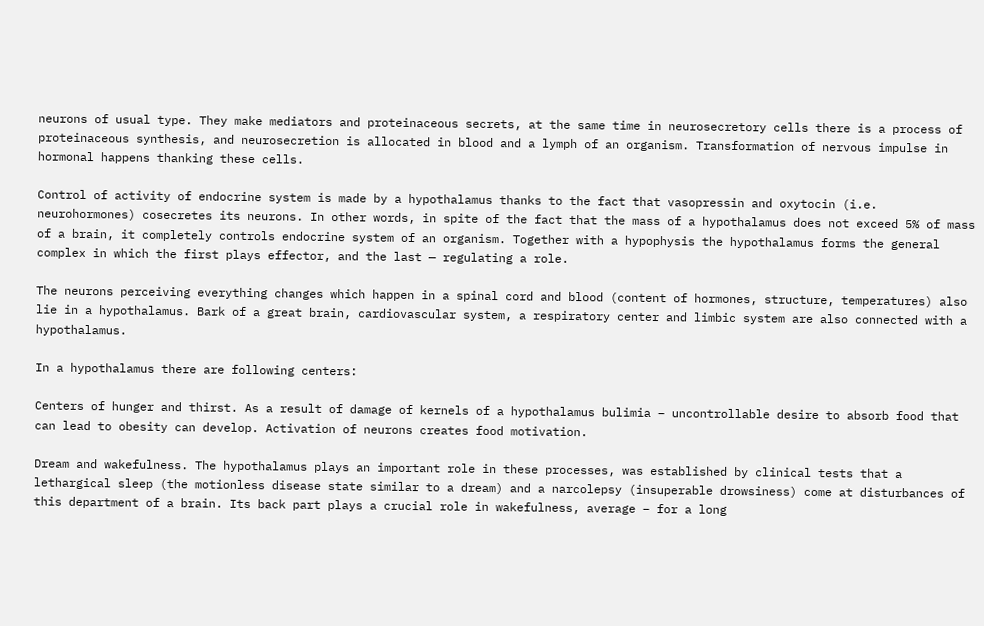neurons of usual type. They make mediators and proteinaceous secrets, at the same time in neurosecretory cells there is a process of proteinaceous synthesis, and neurosecretion is allocated in blood and a lymph of an organism. Transformation of nervous impulse in hormonal happens thanking these cells.

Control of activity of endocrine system is made by a hypothalamus thanks to the fact that vasopressin and oxytocin (i.e. neurohormones) cosecretes its neurons. In other words, in spite of the fact that the mass of a hypothalamus does not exceed 5% of mass of a brain, it completely controls endocrine system of an organism. Together with a hypophysis the hypothalamus forms the general complex in which the first plays effector, and the last — regulating a role.

The neurons perceiving everything changes which happen in a spinal cord and blood (content of hormones, structure, temperatures) also lie in a hypothalamus. Bark of a great brain, cardiovascular system, a respiratory center and limbic system are also connected with a hypothalamus.

In a hypothalamus there are following centers:

Centers of hunger and thirst. As a result of damage of kernels of a hypothalamus bulimia – uncontrollable desire to absorb food that can lead to obesity can develop. Activation of neurons creates food motivation.

Dream and wakefulness. The hypothalamus plays an important role in these processes, was established by clinical tests that a lethargical sleep (the motionless disease state similar to a dream) and a narcolepsy (insuperable drowsiness) come at disturbances of this department of a brain. Its back part plays a crucial role in wakefulness, average – for a long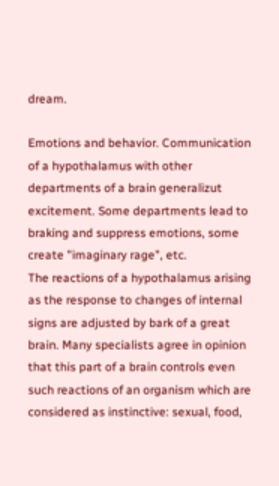dream.

Emotions and behavior. Communication of a hypothalamus with other departments of a brain generalizut excitement. Some departments lead to braking and suppress emotions, some create "imaginary rage", etc.
The reactions of a hypothalamus arising as the response to changes of internal signs are adjusted by bark of a great brain. Many specialists agree in opinion that this part of a brain controls even such reactions of an organism which are considered as instinctive: sexual, food,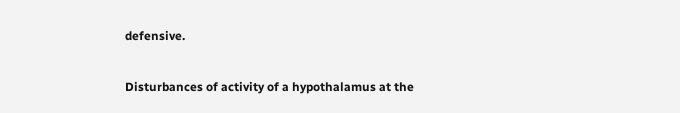defensive.

Disturbances of activity of a hypothalamus at the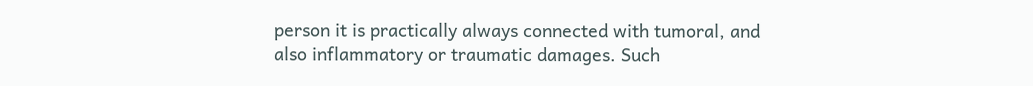person it is practically always connected with tumoral, and also inflammatory or traumatic damages. Such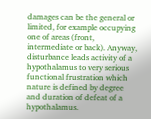damages can be the general or limited, for example occupying one of areas (front, intermediate or back). Anyway, disturbance leads activity of a hypothalamus to very serious functional frustration which nature is defined by degree and duration of defeat of a hypothalamus.